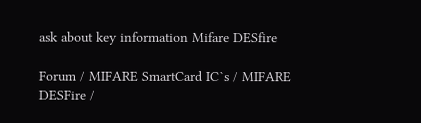ask about key information Mifare DESfire

Forum / MIFARE SmartCard IC`s / MIFARE DESFire /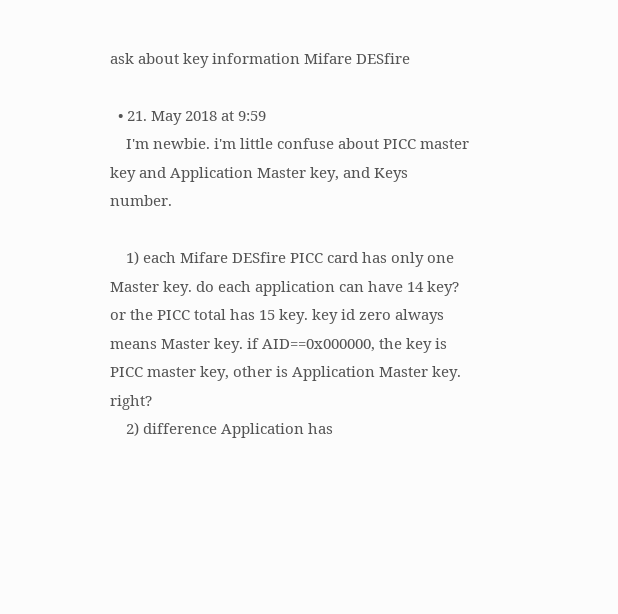ask about key information Mifare DESfire

  • 21. May 2018 at 9:59
    I'm newbie. i'm little confuse about PICC master key and Application Master key, and Keys number.

    1) each Mifare DESfire PICC card has only one Master key. do each application can have 14 key? or the PICC total has 15 key. key id zero always means Master key. if AID==0x000000, the key is PICC master key, other is Application Master key. right?
    2) difference Application has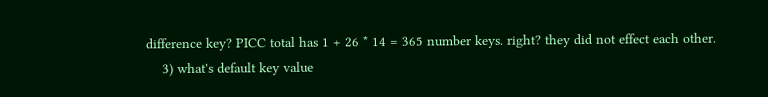difference key? PICC total has 1 + 26 * 14 = 365 number keys. right? they did not effect each other.
    3) what's default key value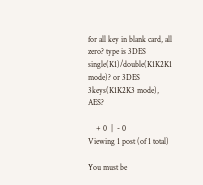for all key in blank card, all zero? type is 3DES single(K1)/double(K1K2K1 mode)? or 3DES 3keys(K1K2K3 mode), AES?

    + 0  |  - 0
Viewing 1 post (of 1 total)

You must be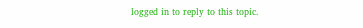logged in to reply to this topic.